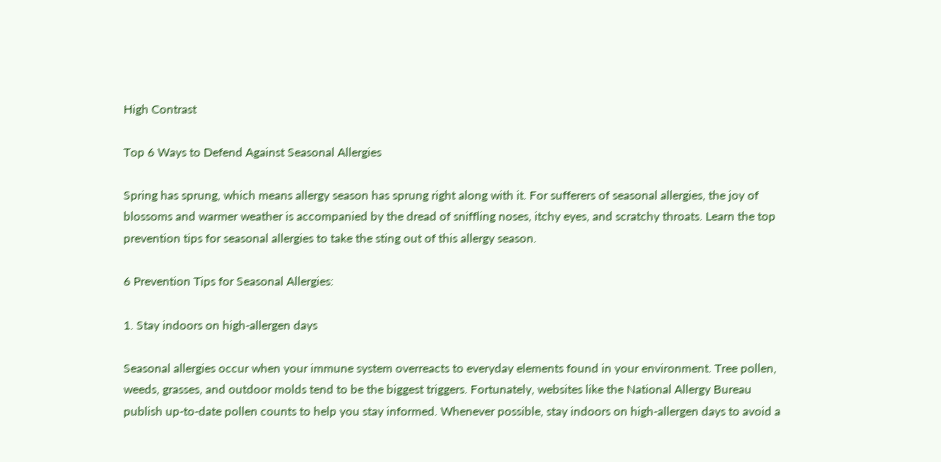High Contrast

Top 6 Ways to Defend Against Seasonal Allergies

Spring has sprung, which means allergy season has sprung right along with it. For sufferers of seasonal allergies, the joy of blossoms and warmer weather is accompanied by the dread of sniffling noses, itchy eyes, and scratchy throats. Learn the top prevention tips for seasonal allergies to take the sting out of this allergy season.

6 Prevention Tips for Seasonal Allergies:

1. Stay indoors on high-allergen days

Seasonal allergies occur when your immune system overreacts to everyday elements found in your environment. Tree pollen, weeds, grasses, and outdoor molds tend to be the biggest triggers. Fortunately, websites like the National Allergy Bureau publish up-to-date pollen counts to help you stay informed. Whenever possible, stay indoors on high-allergen days to avoid a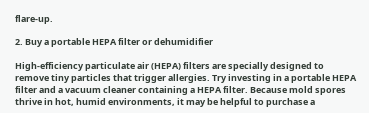flare-up.

2. Buy a portable HEPA filter or dehumidifier

High-efficiency particulate air (HEPA) filters are specially designed to remove tiny particles that trigger allergies. Try investing in a portable HEPA filter and a vacuum cleaner containing a HEPA filter. Because mold spores thrive in hot, humid environments, it may be helpful to purchase a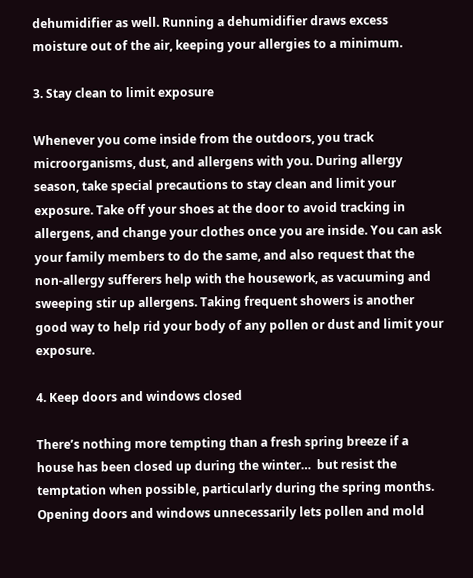dehumidifier as well. Running a dehumidifier draws excess moisture out of the air, keeping your allergies to a minimum.

3. Stay clean to limit exposure

Whenever you come inside from the outdoors, you track microorganisms, dust, and allergens with you. During allergy season, take special precautions to stay clean and limit your exposure. Take off your shoes at the door to avoid tracking in allergens, and change your clothes once you are inside. You can ask your family members to do the same, and also request that the non-allergy sufferers help with the housework, as vacuuming and sweeping stir up allergens. Taking frequent showers is another good way to help rid your body of any pollen or dust and limit your exposure.

4. Keep doors and windows closed

There’s nothing more tempting than a fresh spring breeze if a house has been closed up during the winter…  but resist the temptation when possible, particularly during the spring months. Opening doors and windows unnecessarily lets pollen and mold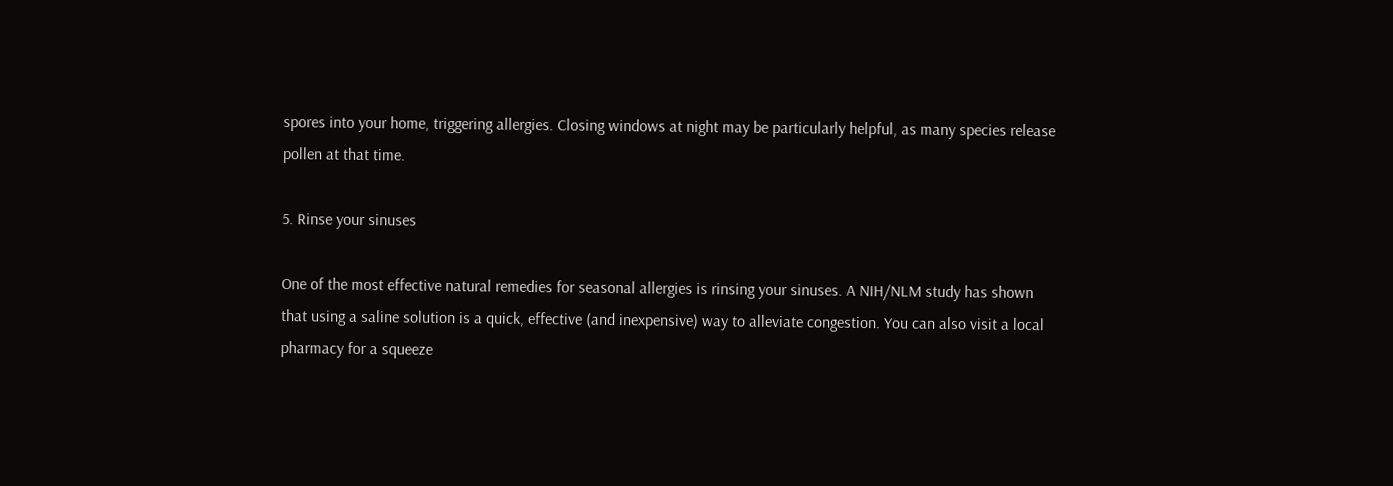spores into your home, triggering allergies. Closing windows at night may be particularly helpful, as many species release pollen at that time.

5. Rinse your sinuses

One of the most effective natural remedies for seasonal allergies is rinsing your sinuses. A NIH/NLM study has shown that using a saline solution is a quick, effective (and inexpensive) way to alleviate congestion. You can also visit a local pharmacy for a squeeze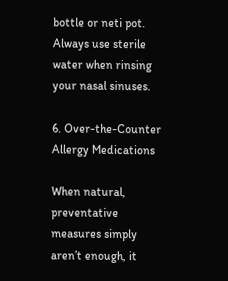bottle or neti pot. Always use sterile water when rinsing your nasal sinuses.

6. Over-the-Counter Allergy Medications

When natural, preventative measures simply aren’t enough, it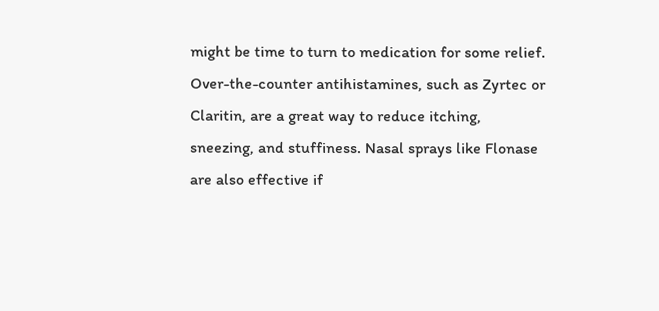might be time to turn to medication for some relief. Over-the-counter antihistamines, such as Zyrtec or Claritin, are a great way to reduce itching, sneezing, and stuffiness. Nasal sprays like Flonase are also effective if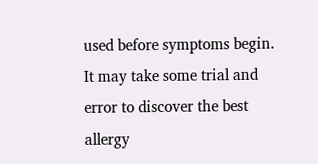used before symptoms begin. It may take some trial and error to discover the best allergy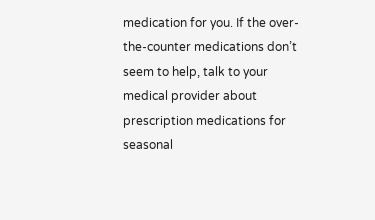medication for you. If the over-the-counter medications don’t seem to help, talk to your medical provider about prescription medications for seasonal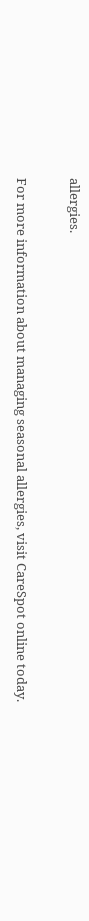allergies.

For more information about managing seasonal allergies, visit CareSpot online today.